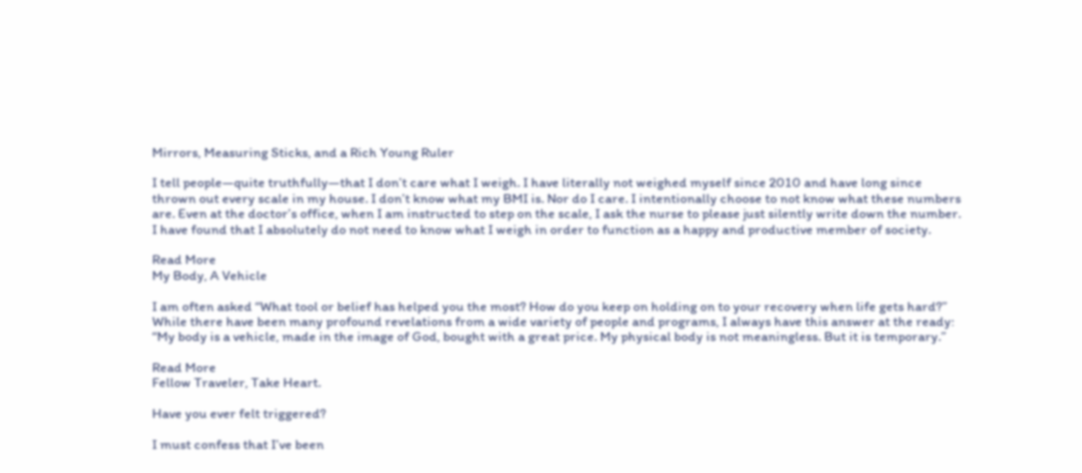Mirrors, Measuring Sticks, and a Rich Young Ruler

I tell people—quite truthfully—that I don’t care what I weigh. I have literally not weighed myself since 2010 and have long since thrown out every scale in my house. I don’t know what my BMI is. Nor do I care. I intentionally choose to not know what these numbers are. Even at the doctor’s office, when I am instructed to step on the scale, I ask the nurse to please just silently write down the number. I have found that I absolutely do not need to know what I weigh in order to function as a happy and productive member of society.

Read More
My Body, A Vehicle

I am often asked “What tool or belief has helped you the most? How do you keep on holding on to your recovery when life gets hard?” While there have been many profound revelations from a wide variety of people and programs, I always have this answer at the ready: “My body is a vehicle, made in the image of God, bought with a great price. My physical body is not meaningless. But it is temporary.”

Read More
Fellow Traveler, Take Heart.

Have you ever felt triggered?

I must confess that I’ve been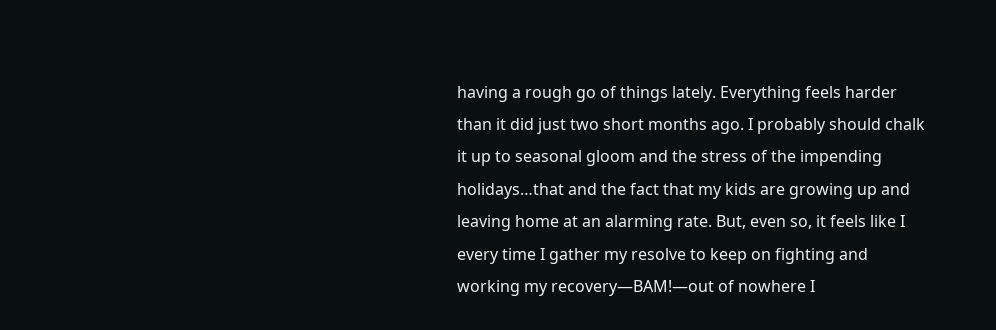having a rough go of things lately. Everything feels harder than it did just two short months ago. I probably should chalk it up to seasonal gloom and the stress of the impending holidays…that and the fact that my kids are growing up and leaving home at an alarming rate. But, even so, it feels like I every time I gather my resolve to keep on fighting and working my recovery—BAM!—out of nowhere I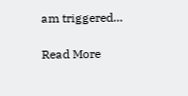am triggered…

Read More